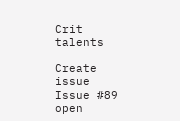Crit talents

Create issue
Issue #89 open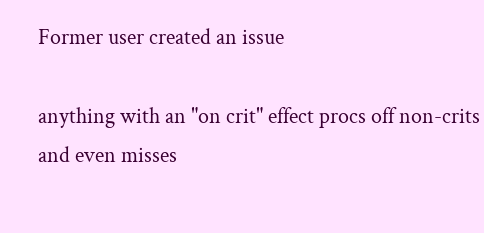Former user created an issue

anything with an "on crit" effect procs off non-crits and even misses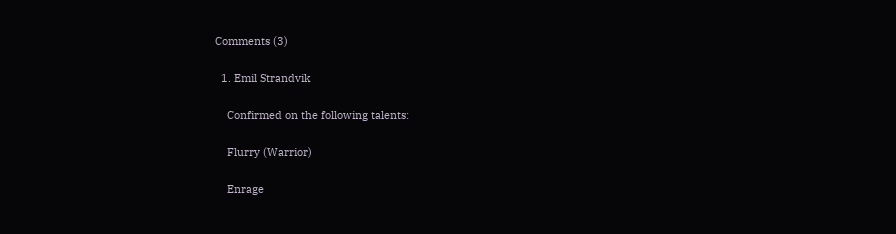Comments (3)

  1. Emil Strandvik

    Confirmed on the following talents:

    Flurry (Warrior)

    Enrage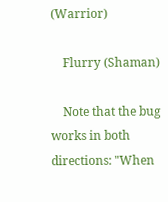(Warrior)

    Flurry (Shaman)

    Note that the bug works in both directions: "When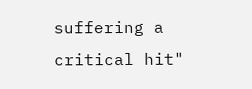suffering a critical hit"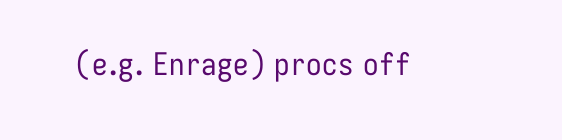(e.g. Enrage) procs off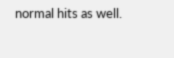normal hits as well.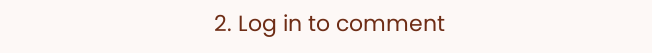2. Log in to comment